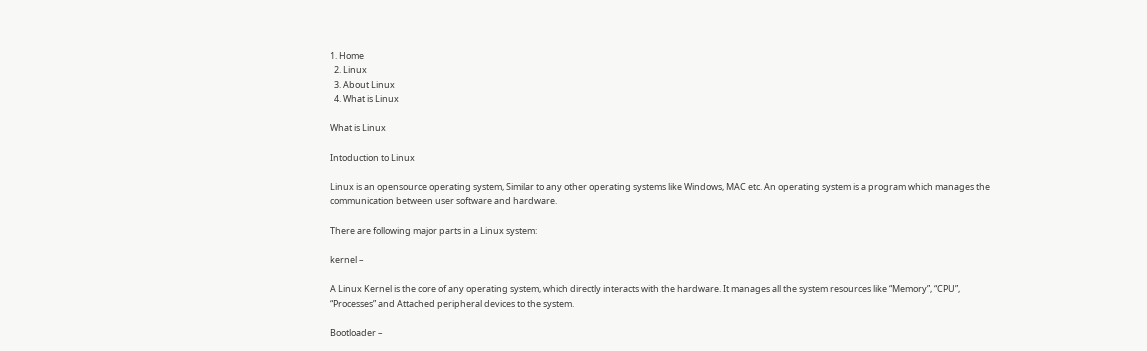1. Home
  2. Linux
  3. About Linux
  4. What is Linux

What is Linux

Intoduction to Linux

Linux is an opensource operating system, Similar to any other operating systems like Windows, MAC etc. An operating system is a program which manages the communication between user software and hardware.

There are following major parts in a Linux system:

kernel –

A Linux Kernel is the core of any operating system, which directly interacts with the hardware. It manages all the system resources like “Memory”, “CPU”, “Processes” and Attached peripheral devices to the system.

Bootloader –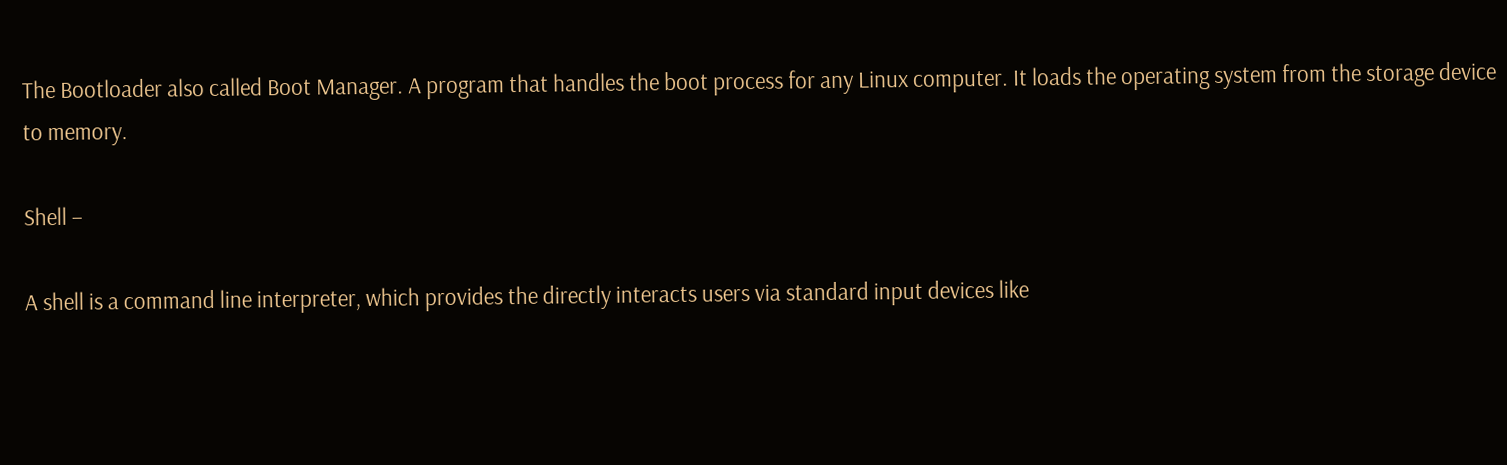The Bootloader also called Boot Manager. A program that handles the boot process for any Linux computer. It loads the operating system from the storage device to memory.

Shell –

A shell is a command line interpreter, which provides the directly interacts users via standard input devices like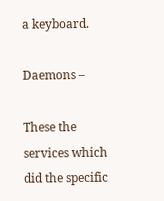a keyboard.

Daemons –

These the services which did the specific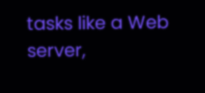tasks like a Web server,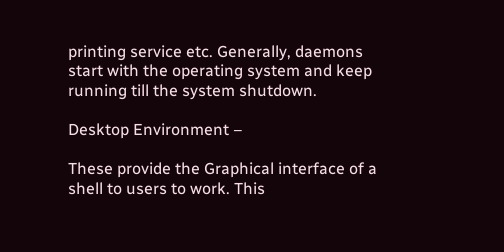printing service etc. Generally, daemons start with the operating system and keep running till the system shutdown.

Desktop Environment –

These provide the Graphical interface of a shell to users to work. This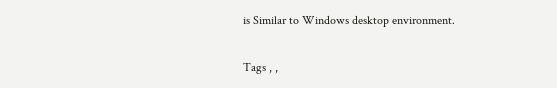is Similar to Windows desktop environment.

Tags , ,